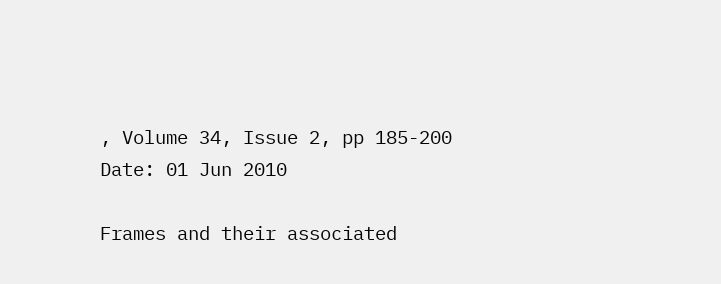, Volume 34, Issue 2, pp 185-200
Date: 01 Jun 2010

Frames and their associated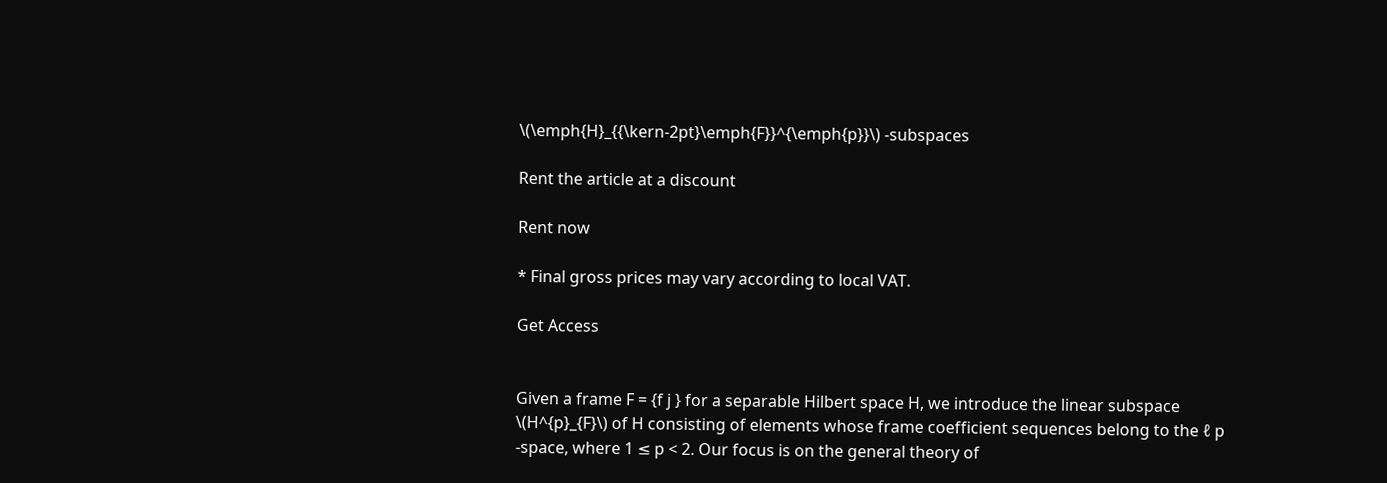\(\emph{H}_{{\kern-2pt}\emph{F}}^{\emph{p}}\) -subspaces

Rent the article at a discount

Rent now

* Final gross prices may vary according to local VAT.

Get Access


Given a frame F = {f j } for a separable Hilbert space H, we introduce the linear subspace \(H^{p}_{F}\) of H consisting of elements whose frame coefficient sequences belong to the ℓ p -space, where 1 ≤ p < 2. Our focus is on the general theory of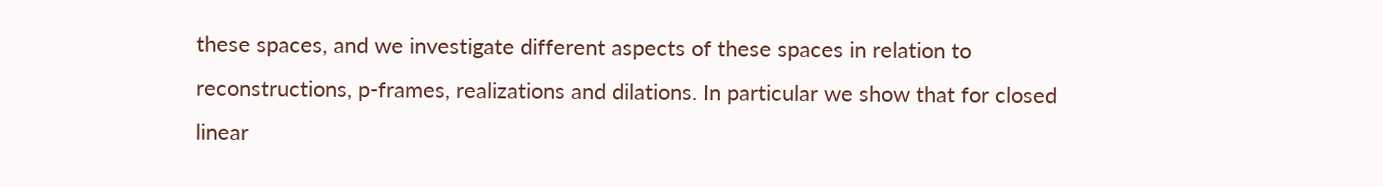these spaces, and we investigate different aspects of these spaces in relation to reconstructions, p-frames, realizations and dilations. In particular we show that for closed linear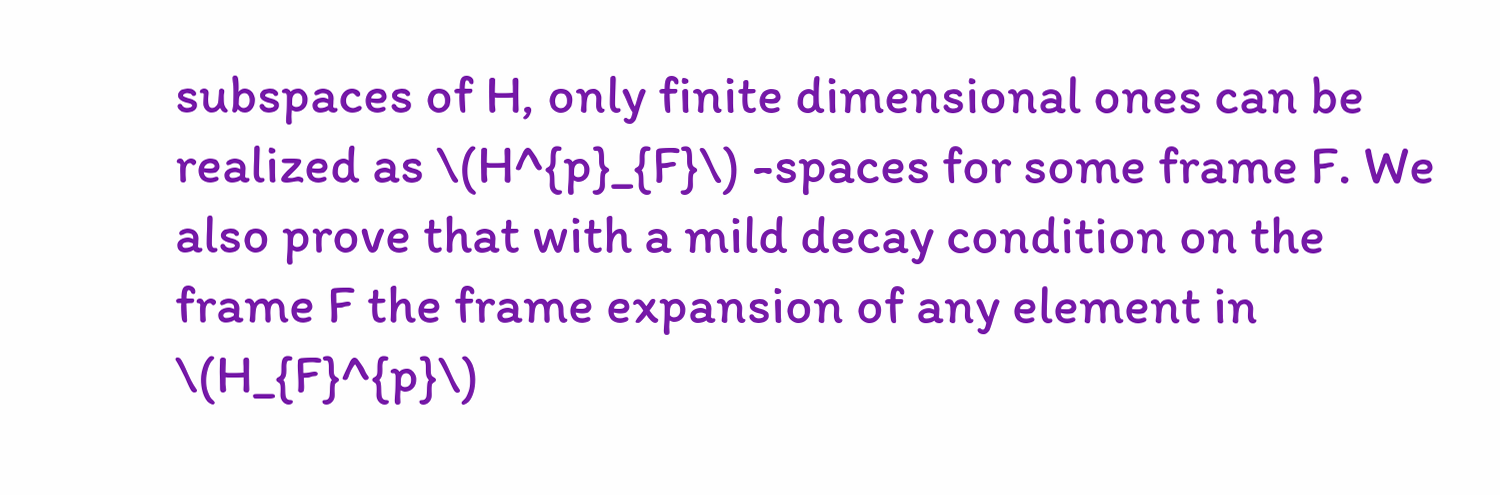subspaces of H, only finite dimensional ones can be realized as \(H^{p}_{F}\) -spaces for some frame F. We also prove that with a mild decay condition on the frame F the frame expansion of any element in \(H_{F}^{p}\)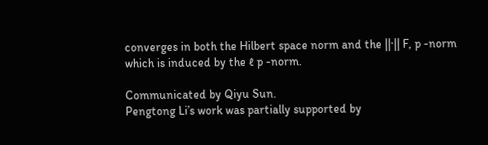converges in both the Hilbert space norm and the ||·|| F, p -norm which is induced by the ℓ p -norm.

Communicated by Qiyu Sun.
Pengtong Li’s work was partially supported by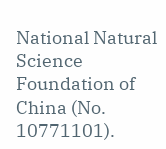National Natural Science Foundation of China (No. 10771101).